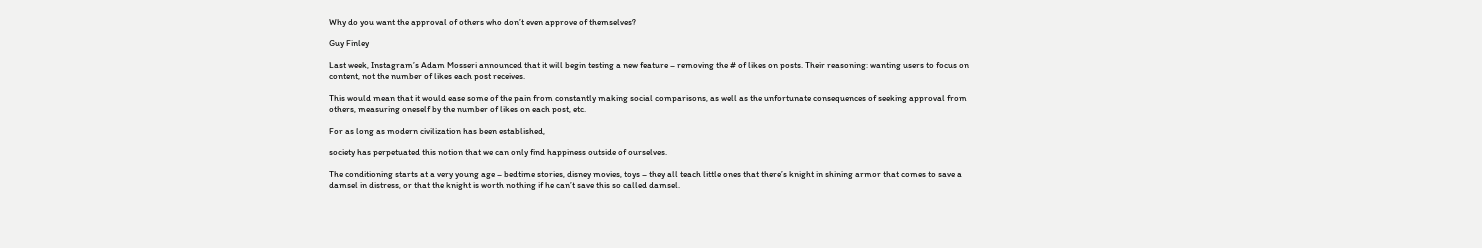Why do you want the approval of others who don’t even approve of themselves?

Guy Finley

Last week, Instagram’s Adam Mosseri announced that it will begin testing a new feature – removing the # of likes on posts. Their reasoning: wanting users to focus on content, not the number of likes each post receives.

This would mean that it would ease some of the pain from constantly making social comparisons, as well as the unfortunate consequences of seeking approval from others, measuring oneself by the number of likes on each post, etc.

For as long as modern civilization has been established,

society has perpetuated this notion that we can only find happiness outside of ourselves.

The conditioning starts at a very young age – bedtime stories, disney movies, toys – they all teach little ones that there’s knight in shining armor that comes to save a damsel in distress, or that the knight is worth nothing if he can’t save this so called damsel.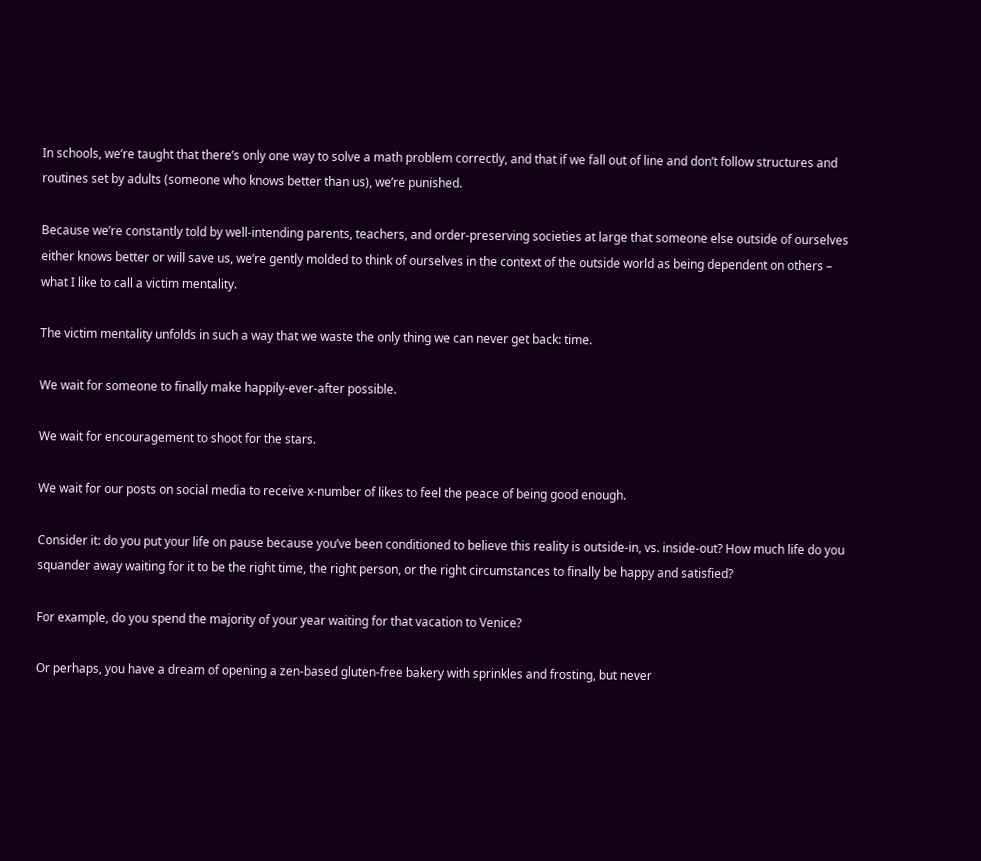In schools, we’re taught that there’s only one way to solve a math problem correctly, and that if we fall out of line and don’t follow structures and routines set by adults (someone who knows better than us), we’re punished.

Because we’re constantly told by well-intending parents, teachers, and order-preserving societies at large that someone else outside of ourselves either knows better or will save us, we’re gently molded to think of ourselves in the context of the outside world as being dependent on others – what I like to call a victim mentality.

The victim mentality unfolds in such a way that we waste the only thing we can never get back: time.

We wait for someone to finally make happily-ever-after possible.

We wait for encouragement to shoot for the stars.

We wait for our posts on social media to receive x-number of likes to feel the peace of being good enough.

Consider it: do you put your life on pause because you’ve been conditioned to believe this reality is outside-in, vs. inside-out? How much life do you squander away waiting for it to be the right time, the right person, or the right circumstances to finally be happy and satisfied?

For example, do you spend the majority of your year waiting for that vacation to Venice?

Or perhaps, you have a dream of opening a zen-based gluten-free bakery with sprinkles and frosting, but never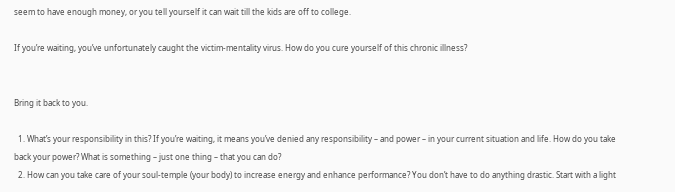seem to have enough money, or you tell yourself it can wait till the kids are off to college.

If you’re waiting, you’ve unfortunately caught the victim-mentality virus. How do you cure yourself of this chronic illness?


Bring it back to you.

  1. What’s your responsibility in this? If you’re waiting, it means you’ve denied any responsibility – and power – in your current situation and life. How do you take back your power? What is something – just one thing – that you can do?
  2. How can you take care of your soul-temple (your body) to increase energy and enhance performance? You don’t have to do anything drastic. Start with a light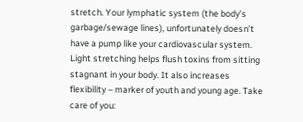stretch. Your lymphatic system (the body’s garbage/sewage lines), unfortunately doesn’t have a pump like your cardiovascular system. Light stretching helps flush toxins from sitting stagnant in your body. It also increases flexibility – marker of youth and young age. Take care of you: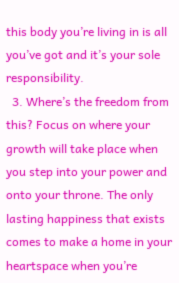this body you’re living in is all you’ve got and it’s your sole responsibility.
  3. Where’s the freedom from this? Focus on where your growth will take place when you step into your power and onto your throne. The only lasting happiness that exists comes to make a home in your heartspace when you’re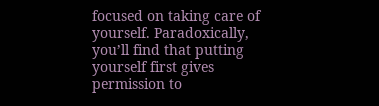focused on taking care of yourself. Paradoxically, you’ll find that putting yourself first gives permission to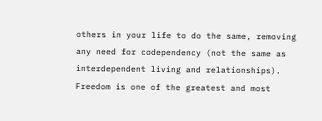others in your life to do the same, removing any need for codependency (not the same as interdependent living and relationships). Freedom is one of the greatest and most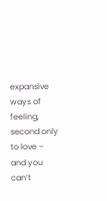expansive ways of feeling, second only to love – and you can’t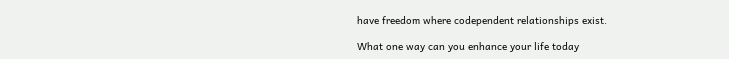have freedom where codependent relationships exist.

What one way can you enhance your life today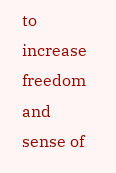to increase freedom and sense of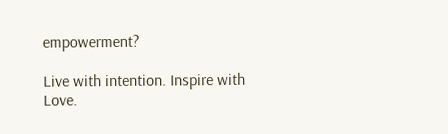empowerment?

Live with intention. Inspire with Love.